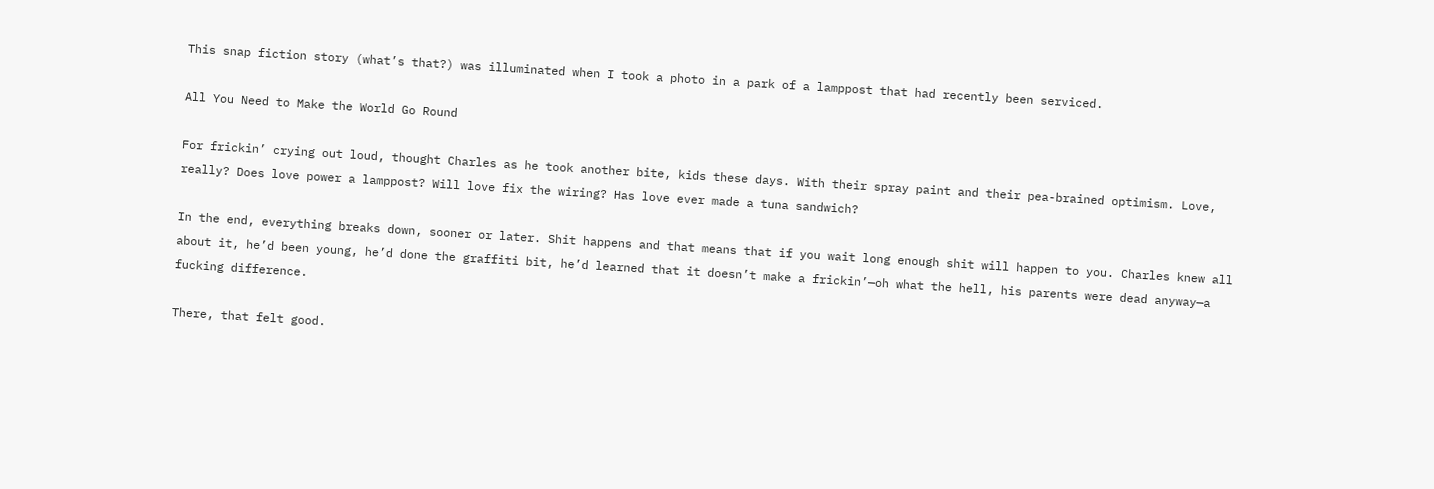This snap fiction story (what’s that?) was illuminated when I took a photo in a park of a lamppost that had recently been serviced.

All You Need to Make the World Go Round

For frickin’ crying out loud, thought Charles as he took another bite, kids these days. With their spray paint and their pea-brained optimism. Love, really? Does love power a lamppost? Will love fix the wiring? Has love ever made a tuna sandwich?

In the end, everything breaks down, sooner or later. Shit happens and that means that if you wait long enough shit will happen to you. Charles knew all about it, he’d been young, he’d done the graffiti bit, he’d learned that it doesn’t make a frickin’—oh what the hell, his parents were dead anyway—a fucking difference.

There, that felt good.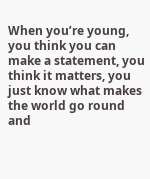When you’re young, you think you can make a statement, you think it matters, you just know what makes the world go round and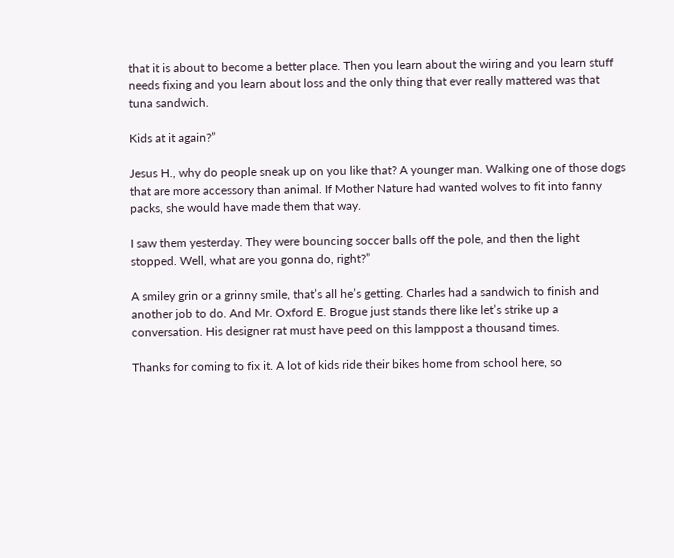that it is about to become a better place. Then you learn about the wiring and you learn stuff needs fixing and you learn about loss and the only thing that ever really mattered was that tuna sandwich.

Kids at it again?”

Jesus H., why do people sneak up on you like that? A younger man. Walking one of those dogs that are more accessory than animal. If Mother Nature had wanted wolves to fit into fanny packs, she would have made them that way.

I saw them yesterday. They were bouncing soccer balls off the pole, and then the light stopped. Well, what are you gonna do, right?”

A smiley grin or a grinny smile, that’s all he’s getting. Charles had a sandwich to finish and another job to do. And Mr. Oxford E. Brogue just stands there like let’s strike up a conversation. His designer rat must have peed on this lamppost a thousand times.

Thanks for coming to fix it. A lot of kids ride their bikes home from school here, so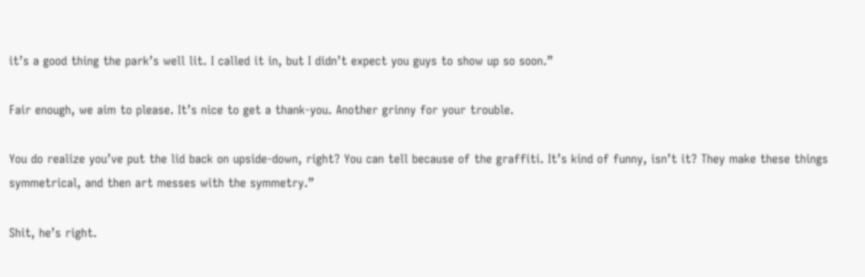it’s a good thing the park’s well lit. I called it in, but I didn’t expect you guys to show up so soon.”

Fair enough, we aim to please. It’s nice to get a thank-you. Another grinny for your trouble.

You do realize you’ve put the lid back on upside-down, right? You can tell because of the graffiti. It’s kind of funny, isn’t it? They make these things symmetrical, and then art messes with the symmetry.”

Shit, he’s right.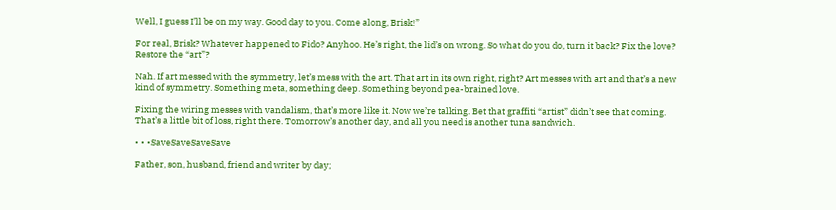Well, I guess I’ll be on my way. Good day to you. Come along, Brisk!”

For real, Brisk? Whatever happened to Fido? Anyhoo. He’s right, the lid’s on wrong. So what do you do, turn it back? Fix the love? Restore the “art”?

Nah. If art messed with the symmetry, let’s mess with the art. That art in its own right, right? Art messes with art and that’s a new kind of symmetry. Something meta, something deep. Something beyond pea-brained love.

Fixing the wiring messes with vandalism, that’s more like it. Now we’re talking. Bet that graffiti “artist” didn’t see that coming. That’s a little bit of loss, right there. Tomorrow’s another day, and all you need is another tuna sandwich.

• • •SaveSaveSaveSave

Father, son, husband, friend and writer by day;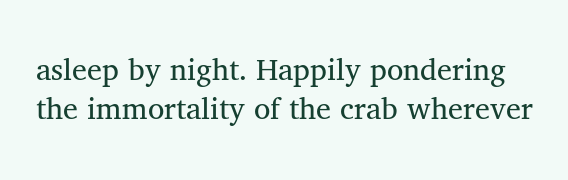asleep by night. Happily pondering the immortality of the crab wherever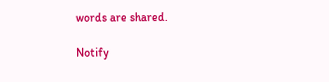words are shared.

Notify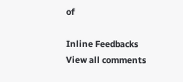of

Inline Feedbacks
View all comments